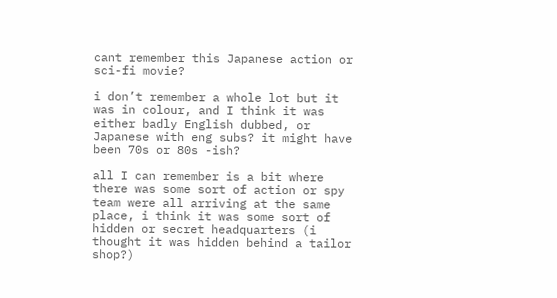cant remember this Japanese action or sci-fi movie?

i don’t remember a whole lot but it was in colour, and I think it was either badly English dubbed, or Japanese with eng subs? it might have been 70s or 80s -ish?

all I can remember is a bit where there was some sort of action or spy team were all arriving at the same place, i think it was some sort of hidden or secret headquarters (i thought it was hidden behind a tailor shop?)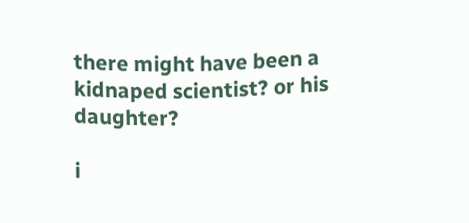there might have been a kidnaped scientist? or his daughter?

i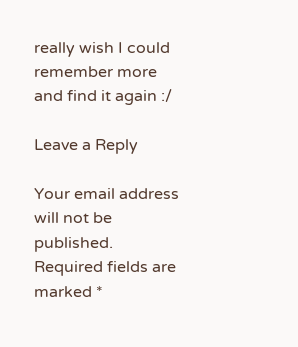really wish I could remember more and find it again :/

Leave a Reply

Your email address will not be published. Required fields are marked *